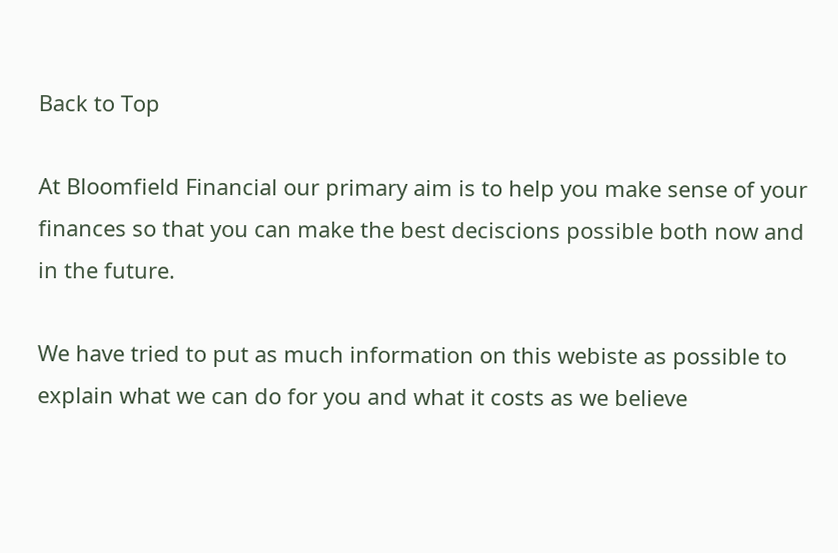Back to Top

At Bloomfield Financial our primary aim is to help you make sense of your finances so that you can make the best deciscions possible both now and  in the future.

We have tried to put as much information on this webiste as possible to explain what we can do for you and what it costs as we believe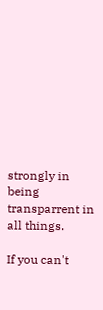strongly in being transparrent in all things.

If you can't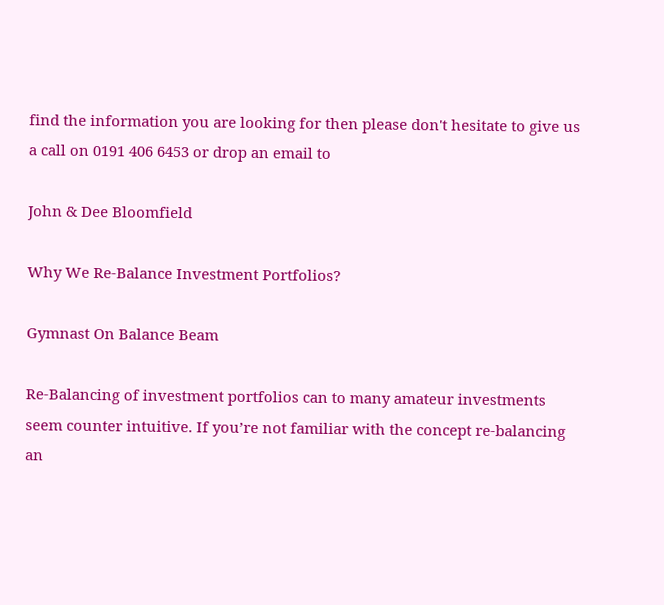find the information you are looking for then please don't hesitate to give us a call on 0191 406 6453 or drop an email to

John & Dee Bloomfield

Why We Re-Balance Investment Portfolios?

Gymnast On Balance Beam

Re-Balancing of investment portfolios can to many amateur investments seem counter intuitive. If you’re not familiar with the concept re-balancing an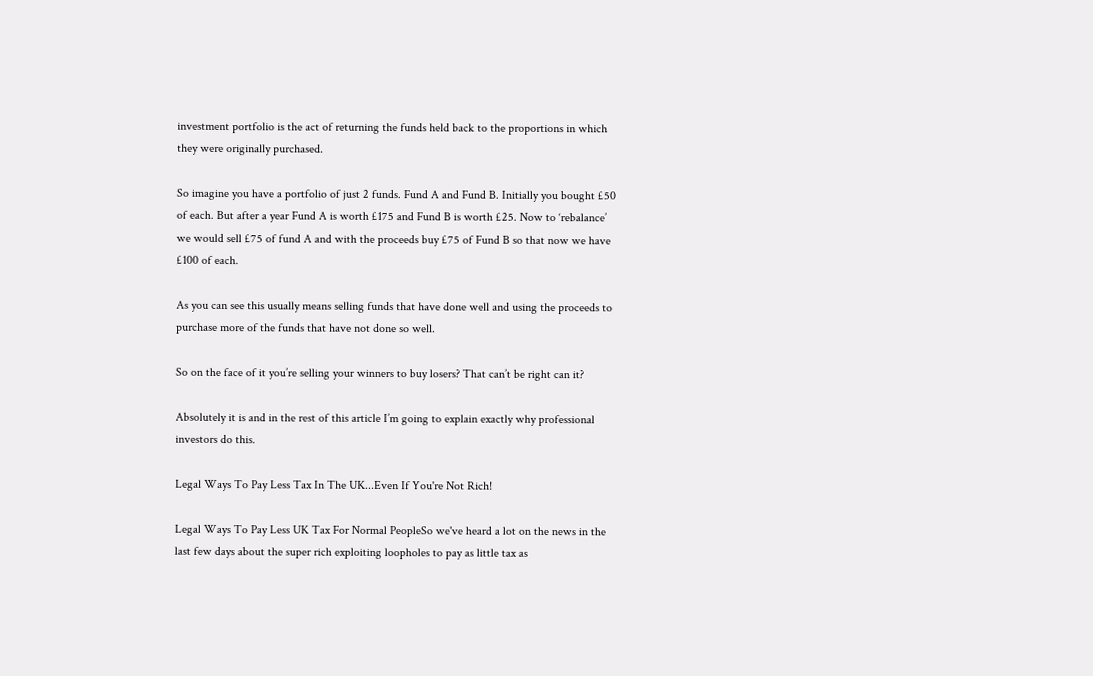investment portfolio is the act of returning the funds held back to the proportions in which they were originally purchased.

So imagine you have a portfolio of just 2 funds. Fund A and Fund B. Initially you bought £50 of each. But after a year Fund A is worth £175 and Fund B is worth £25. Now to ‘rebalance’ we would sell £75 of fund A and with the proceeds buy £75 of Fund B so that now we have £100 of each.

As you can see this usually means selling funds that have done well and using the proceeds to purchase more of the funds that have not done so well.

So on the face of it you’re selling your winners to buy losers? That can’t be right can it?

Absolutely it is and in the rest of this article I’m going to explain exactly why professional investors do this.

Legal Ways To Pay Less Tax In The UK...Even If You're Not Rich!

Legal Ways To Pay Less UK Tax For Normal PeopleSo we've heard a lot on the news in the last few days about the super rich exploiting loopholes to pay as little tax as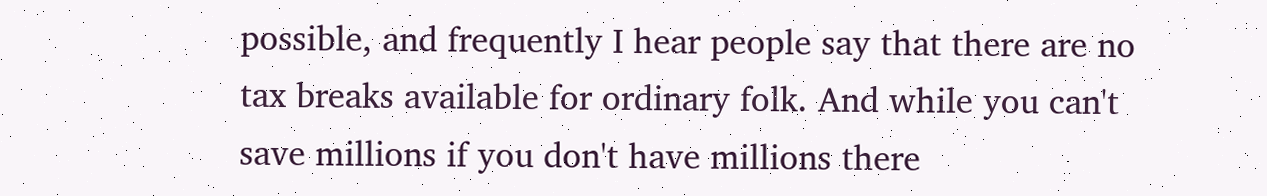possible, and frequently I hear people say that there are no tax breaks available for ordinary folk. And while you can't save millions if you don't have millions there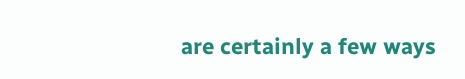are certainly a few ways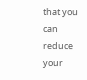that you can reduce your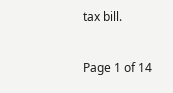tax bill.

Page 1 of 14